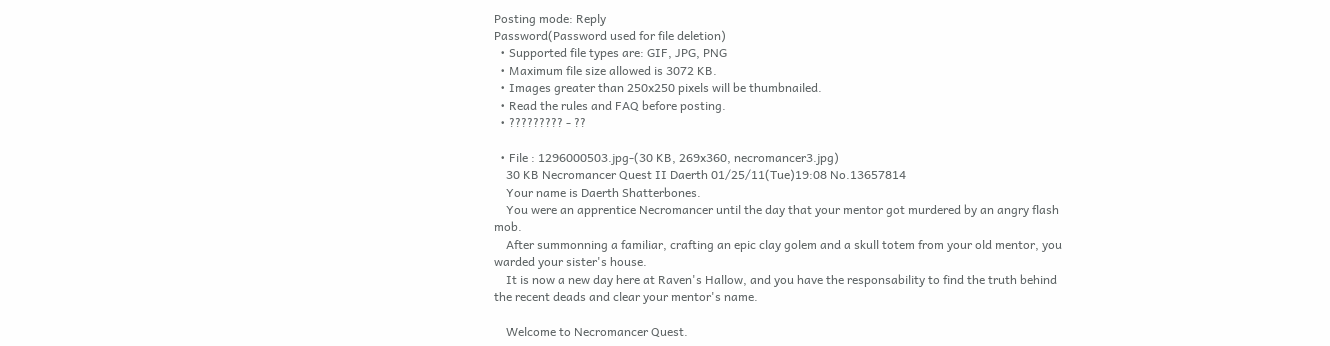Posting mode: Reply
Password(Password used for file deletion)
  • Supported file types are: GIF, JPG, PNG
  • Maximum file size allowed is 3072 KB.
  • Images greater than 250x250 pixels will be thumbnailed.
  • Read the rules and FAQ before posting.
  • ????????? - ??

  • File : 1296000503.jpg-(30 KB, 269x360, necromancer3.jpg)
    30 KB Necromancer Quest II Daerth 01/25/11(Tue)19:08 No.13657814
    Your name is Daerth Shatterbones.
    You were an apprentice Necromancer until the day that your mentor got murdered by an angry flash mob.
    After summonning a familiar, crafting an epic clay golem and a skull totem from your old mentor, you warded your sister's house.
    It is now a new day here at Raven's Hallow, and you have the responsability to find the truth behind the recent deads and clear your mentor's name.

    Welcome to Necromancer Quest.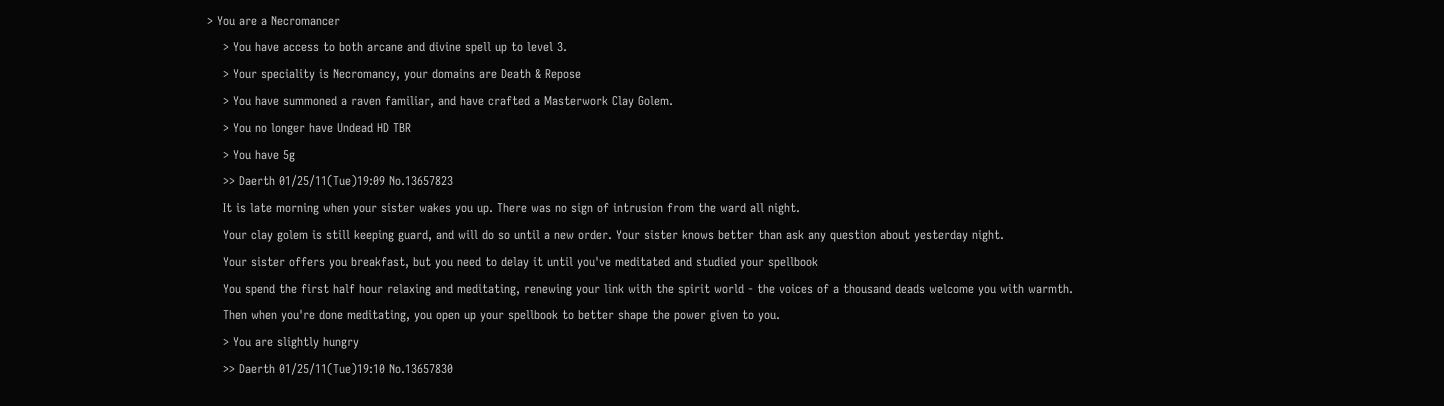> You are a Necromancer
    > You have access to both arcane and divine spell up to level 3.
    > Your speciality is Necromancy, your domains are Death & Repose
    > You have summoned a raven familiar, and have crafted a Masterwork Clay Golem.
    > You no longer have Undead HD TBR
    > You have 5g
    >> Daerth 01/25/11(Tue)19:09 No.13657823
    It is late morning when your sister wakes you up. There was no sign of intrusion from the ward all night.
    Your clay golem is still keeping guard, and will do so until a new order. Your sister knows better than ask any question about yesterday night.
    Your sister offers you breakfast, but you need to delay it until you've meditated and studied your spellbook
    You spend the first half hour relaxing and meditating, renewing your link with the spirit world - the voices of a thousand deads welcome you with warmth.
    Then when you're done meditating, you open up your spellbook to better shape the power given to you.
    > You are slightly hungry
    >> Daerth 01/25/11(Tue)19:10 No.13657830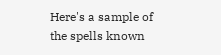Here's a sample of the spells known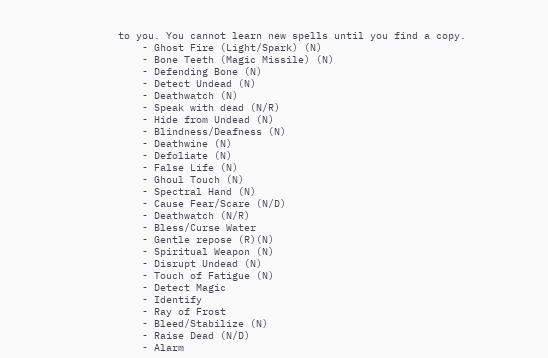to you. You cannot learn new spells until you find a copy.
    - Ghost Fire (Light/Spark) (N)
    - Bone Teeth (Magic Missile) (N)
    - Defending Bone (N)
    - Detect Undead (N)
    - Deathwatch (N)
    - Speak with dead (N/R)
    - Hide from Undead (N)
    - Blindness/Deafness (N)
    - Deathwine (N)
    - Defoliate (N)
    - False Life (N)
    - Ghoul Touch (N)
    - Spectral Hand (N)
    - Cause Fear/Scare (N/D)
    - Deathwatch (N/R)
    - Bless/Curse Water
    - Gentle repose (R)(N)
    - Spiritual Weapon (N)
    - Disrupt Undead (N)
    - Touch of Fatigue (N)
    - Detect Magic
    - Identify
    - Ray of Frost
    - Bleed/Stabilize (N)
    - Raise Dead (N/D)
    - Alarm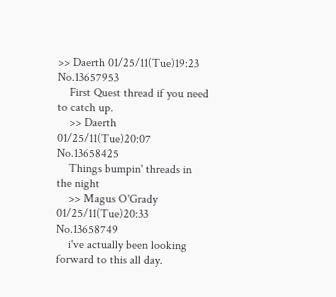>> Daerth 01/25/11(Tue)19:23 No.13657953
    First Quest thread if you need to catch up.
    >> Daerth 01/25/11(Tue)20:07 No.13658425
    Things bumpin' threads in the night
    >> Magus O'Grady 01/25/11(Tue)20:33 No.13658749
    i've actually been looking forward to this all day.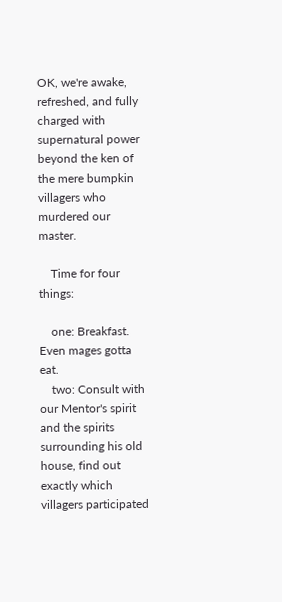OK, we're awake, refreshed, and fully charged with supernatural power beyond the ken of the mere bumpkin villagers who murdered our master.

    Time for four things:

    one: Breakfast. Even mages gotta eat.
    two: Consult with our Mentor's spirit and the spirits surrounding his old house, find out exactly which villagers participated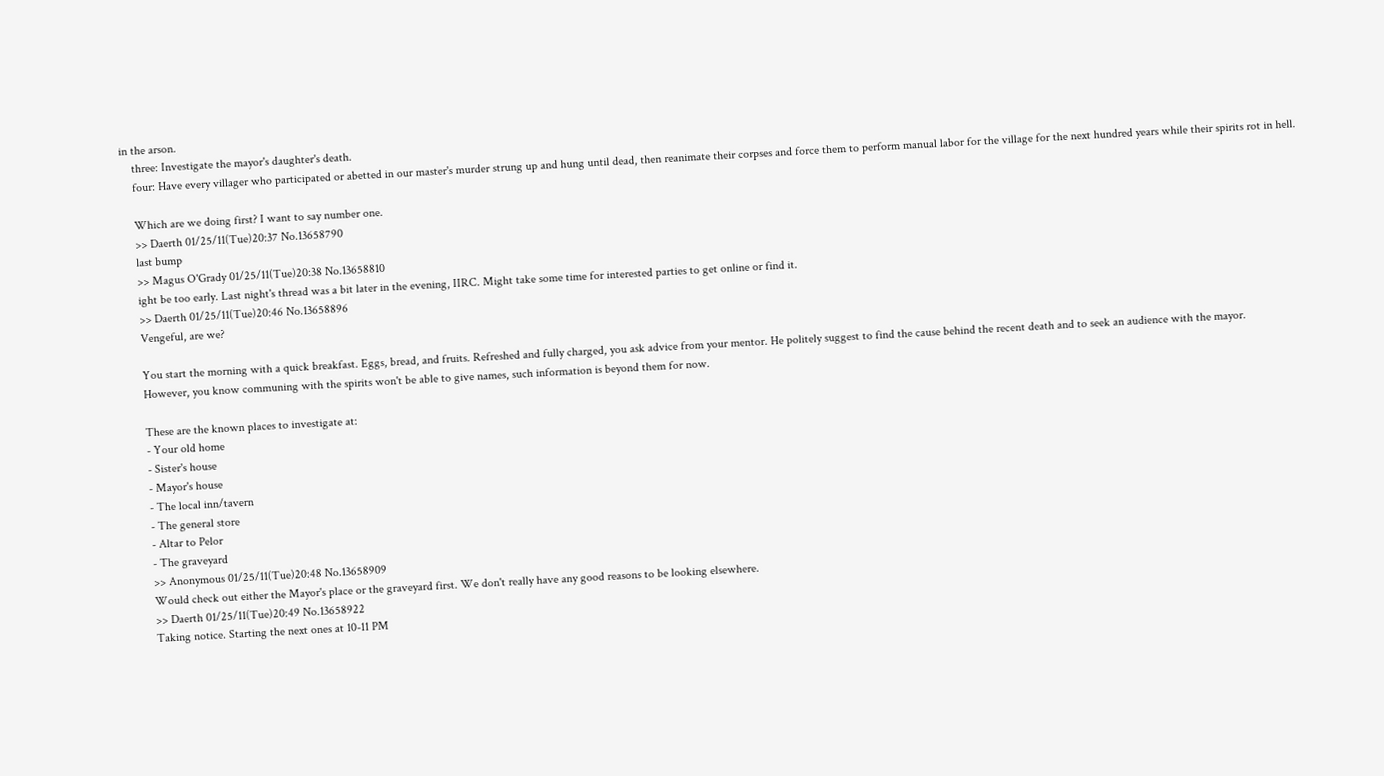in the arson.
    three: Investigate the mayor's daughter's death.
    four: Have every villager who participated or abetted in our master's murder strung up and hung until dead, then reanimate their corpses and force them to perform manual labor for the village for the next hundred years while their spirits rot in hell.

    Which are we doing first? I want to say number one.
    >> Daerth 01/25/11(Tue)20:37 No.13658790
    last bump
    >> Magus O'Grady 01/25/11(Tue)20:38 No.13658810
    ight be too early. Last night's thread was a bit later in the evening, IIRC. Might take some time for interested parties to get online or find it.
    >> Daerth 01/25/11(Tue)20:46 No.13658896
    Vengeful, are we?

    You start the morning with a quick breakfast. Eggs, bread, and fruits. Refreshed and fully charged, you ask advice from your mentor. He politely suggest to find the cause behind the recent death and to seek an audience with the mayor.
    However, you know communing with the spirits won't be able to give names, such information is beyond them for now.

    These are the known places to investigate at:
    - Your old home
    - Sister's house
    - Mayor's house
    - The local inn/tavern
    - The general store
    - Altar to Pelor
    - The graveyard
    >> Anonymous 01/25/11(Tue)20:48 No.13658909
    Would check out either the Mayor's place or the graveyard first. We don't really have any good reasons to be looking elsewhere.
    >> Daerth 01/25/11(Tue)20:49 No.13658922
    Taking notice. Starting the next ones at 10-11 PM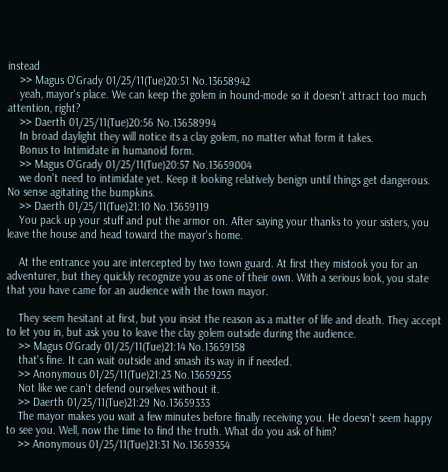instead
    >> Magus O'Grady 01/25/11(Tue)20:51 No.13658942
    yeah, mayor's place. We can keep the golem in hound-mode so it doesn't attract too much attention, right?
    >> Daerth 01/25/11(Tue)20:56 No.13658994
    In broad daylight they will notice its a clay golem, no matter what form it takes.
    Bonus to Intimidate in humanoid form.
    >> Magus O'Grady 01/25/11(Tue)20:57 No.13659004
    we don't need to intimidate yet. Keep it looking relatively benign until things get dangerous. No sense agitating the bumpkins.
    >> Daerth 01/25/11(Tue)21:10 No.13659119
    You pack up your stuff and put the armor on. After saying your thanks to your sisters, you leave the house and head toward the mayor's home.

    At the entrance you are intercepted by two town guard. At first they mistook you for an adventurer, but they quickly recognize you as one of their own. With a serious look, you state that you have came for an audience with the town mayor.

    They seem hesitant at first, but you insist the reason as a matter of life and death. They accept to let you in, but ask you to leave the clay golem outside during the audience.
    >> Magus O'Grady 01/25/11(Tue)21:14 No.13659158
    that's fine. It can wait outside and smash its way in if needed.
    >> Anonymous 01/25/11(Tue)21:23 No.13659255
    Not like we can't defend ourselves without it.
    >> Daerth 01/25/11(Tue)21:29 No.13659333
    The mayor makes you wait a few minutes before finally receiving you. He doesn't seem happy to see you. Well, now the time to find the truth. What do you ask of him?
    >> Anonymous 01/25/11(Tue)21:31 No.13659354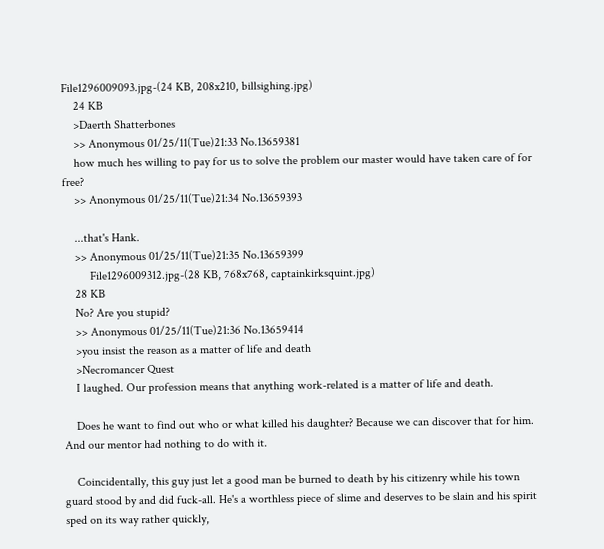File1296009093.jpg-(24 KB, 208x210, billsighing.jpg)
    24 KB
    >Daerth Shatterbones
    >> Anonymous 01/25/11(Tue)21:33 No.13659381
    how much hes willing to pay for us to solve the problem our master would have taken care of for free?
    >> Anonymous 01/25/11(Tue)21:34 No.13659393

    ...that's Hank.
    >> Anonymous 01/25/11(Tue)21:35 No.13659399
         File1296009312.jpg-(28 KB, 768x768, captainkirksquint.jpg)
    28 KB
    No? Are you stupid?
    >> Anonymous 01/25/11(Tue)21:36 No.13659414
    >you insist the reason as a matter of life and death
    >Necromancer Quest
    I laughed. Our profession means that anything work-related is a matter of life and death.

    Does he want to find out who or what killed his daughter? Because we can discover that for him. And our mentor had nothing to do with it.

    Coincidentally, this guy just let a good man be burned to death by his citizenry while his town guard stood by and did fuck-all. He's a worthless piece of slime and deserves to be slain and his spirit sped on its way rather quickly,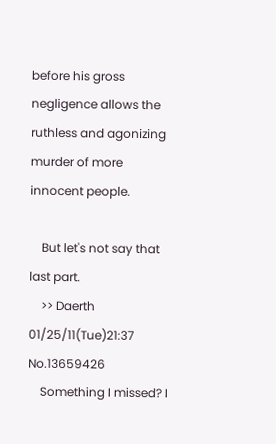before his gross negligence allows the ruthless and agonizing murder of more innocent people.

    But let's not say that last part.
    >> Daerth 01/25/11(Tue)21:37 No.13659426
    Something I missed? I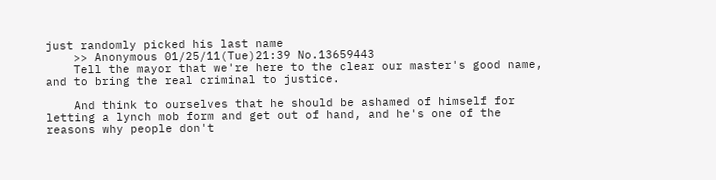just randomly picked his last name
    >> Anonymous 01/25/11(Tue)21:39 No.13659443
    Tell the mayor that we're here to the clear our master's good name, and to bring the real criminal to justice.

    And think to ourselves that he should be ashamed of himself for letting a lynch mob form and get out of hand, and he's one of the reasons why people don't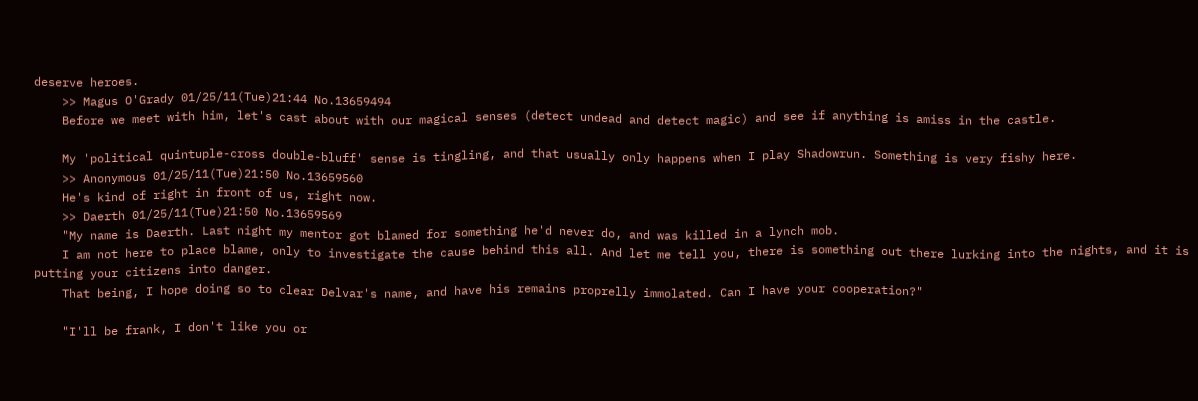deserve heroes.
    >> Magus O'Grady 01/25/11(Tue)21:44 No.13659494
    Before we meet with him, let's cast about with our magical senses (detect undead and detect magic) and see if anything is amiss in the castle.

    My 'political quintuple-cross double-bluff' sense is tingling, and that usually only happens when I play Shadowrun. Something is very fishy here.
    >> Anonymous 01/25/11(Tue)21:50 No.13659560
    He's kind of right in front of us, right now.
    >> Daerth 01/25/11(Tue)21:50 No.13659569
    "My name is Daerth. Last night my mentor got blamed for something he'd never do, and was killed in a lynch mob.
    I am not here to place blame, only to investigate the cause behind this all. And let me tell you, there is something out there lurking into the nights, and it is putting your citizens into danger.
    That being, I hope doing so to clear Delvar's name, and have his remains proprelly immolated. Can I have your cooperation?"

    "I'll be frank, I don't like you or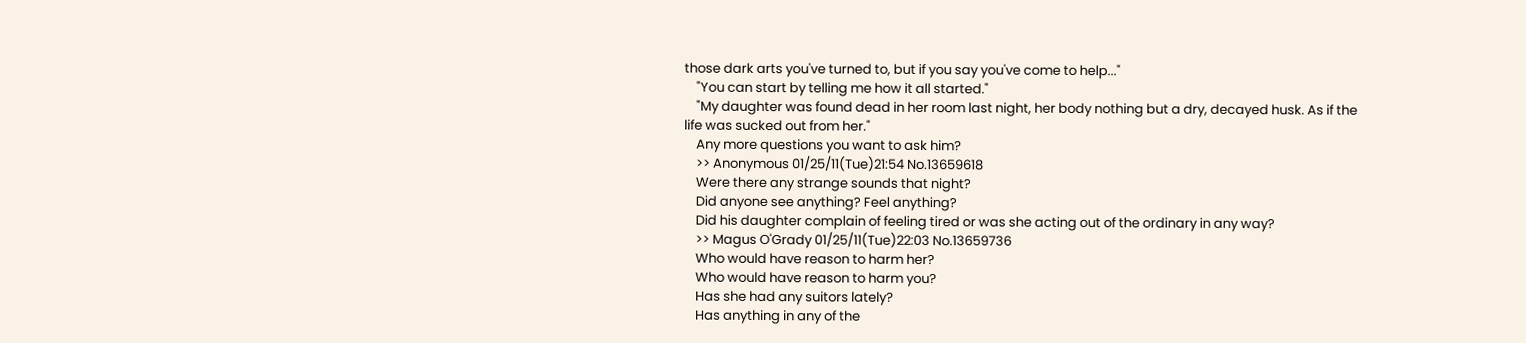those dark arts you've turned to, but if you say you've come to help..."
    "You can start by telling me how it all started."
    "My daughter was found dead in her room last night, her body nothing but a dry, decayed husk. As if the life was sucked out from her."
    Any more questions you want to ask him?
    >> Anonymous 01/25/11(Tue)21:54 No.13659618
    Were there any strange sounds that night?
    Did anyone see anything? Feel anything?
    Did his daughter complain of feeling tired or was she acting out of the ordinary in any way?
    >> Magus O'Grady 01/25/11(Tue)22:03 No.13659736
    Who would have reason to harm her?
    Who would have reason to harm you?
    Has she had any suitors lately?
    Has anything in any of the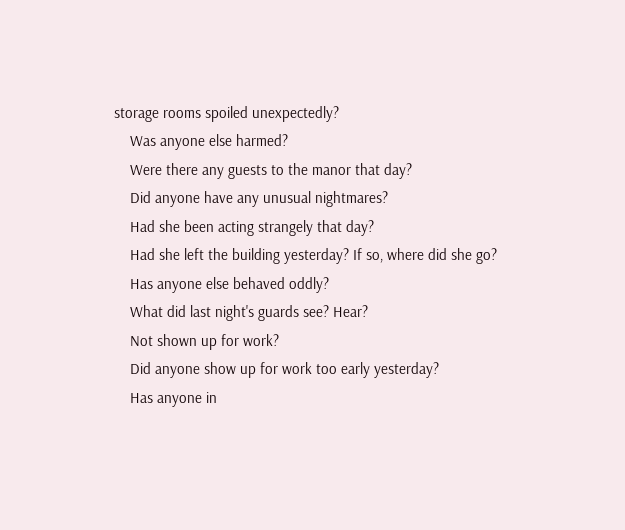storage rooms spoiled unexpectedly?
    Was anyone else harmed?
    Were there any guests to the manor that day?
    Did anyone have any unusual nightmares?
    Had she been acting strangely that day?
    Had she left the building yesterday? If so, where did she go?
    Has anyone else behaved oddly?
    What did last night's guards see? Hear?
    Not shown up for work?
    Did anyone show up for work too early yesterday?
    Has anyone in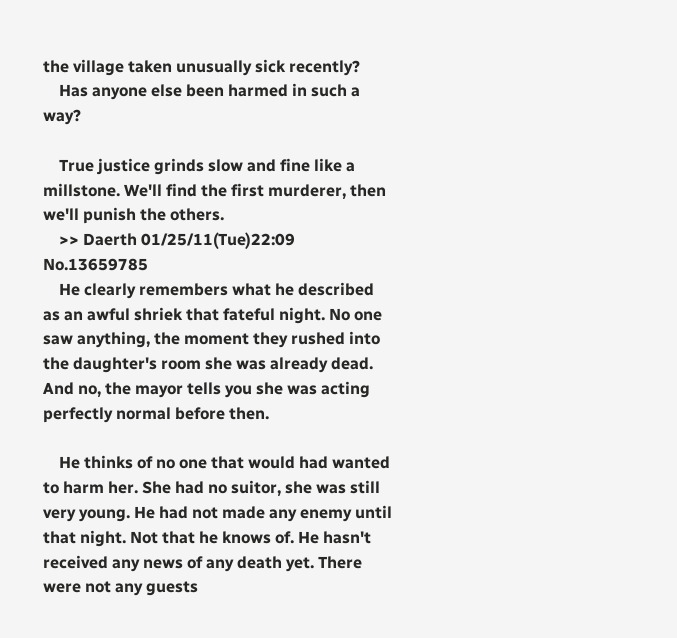the village taken unusually sick recently?
    Has anyone else been harmed in such a way?

    True justice grinds slow and fine like a millstone. We'll find the first murderer, then we'll punish the others.
    >> Daerth 01/25/11(Tue)22:09 No.13659785
    He clearly remembers what he described as an awful shriek that fateful night. No one saw anything, the moment they rushed into the daughter's room she was already dead. And no, the mayor tells you she was acting perfectly normal before then.

    He thinks of no one that would had wanted to harm her. She had no suitor, she was still very young. He had not made any enemy until that night. Not that he knows of. He hasn't received any news of any death yet. There were not any guests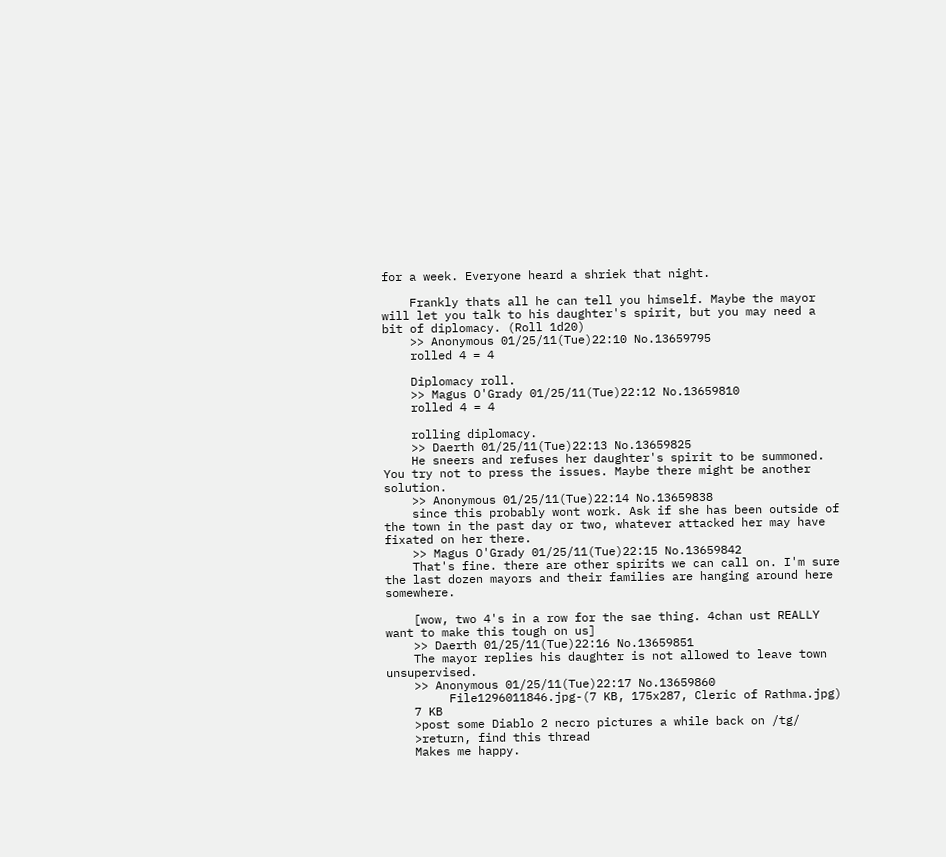for a week. Everyone heard a shriek that night.

    Frankly thats all he can tell you himself. Maybe the mayor will let you talk to his daughter's spirit, but you may need a bit of diplomacy. (Roll 1d20)
    >> Anonymous 01/25/11(Tue)22:10 No.13659795
    rolled 4 = 4

    Diplomacy roll.
    >> Magus O'Grady 01/25/11(Tue)22:12 No.13659810
    rolled 4 = 4

    rolling diplomacy.
    >> Daerth 01/25/11(Tue)22:13 No.13659825
    He sneers and refuses her daughter's spirit to be summoned. You try not to press the issues. Maybe there might be another solution.
    >> Anonymous 01/25/11(Tue)22:14 No.13659838
    since this probably wont work. Ask if she has been outside of the town in the past day or two, whatever attacked her may have fixated on her there.
    >> Magus O'Grady 01/25/11(Tue)22:15 No.13659842
    That's fine. there are other spirits we can call on. I'm sure the last dozen mayors and their families are hanging around here somewhere.

    [wow, two 4's in a row for the sae thing. 4chan ust REALLY want to make this tough on us]
    >> Daerth 01/25/11(Tue)22:16 No.13659851
    The mayor replies his daughter is not allowed to leave town unsupervised.
    >> Anonymous 01/25/11(Tue)22:17 No.13659860
         File1296011846.jpg-(7 KB, 175x287, Cleric of Rathma.jpg)
    7 KB
    >post some Diablo 2 necro pictures a while back on /tg/
    >return, find this thread
    Makes me happy.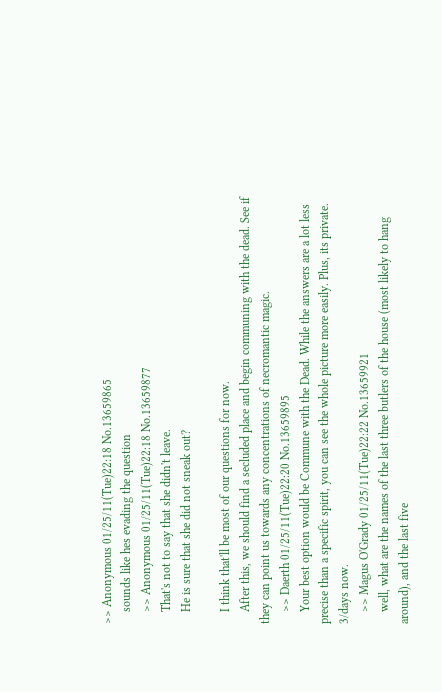>> Anonymous 01/25/11(Tue)22:18 No.13659865
    sounds like hes evading the question
    >> Anonymous 01/25/11(Tue)22:18 No.13659877
    That's not to say that she didn't leave.
    He is sure that she did not sneak out?

    I think that'll be most of our questions for now.
    After this, we should find a secluded place and begin communing with the dead. See if they can point us towards any concentrations of necromantic magic.
    >> Daerth 01/25/11(Tue)22:20 No.13659895
    Your best option would be Commune with the Dead. While the answers are a lot less precise than a specific spirit, you can see the whole picture more easily. Plus, its private. 3/days now.
    >> Magus O'Grady 01/25/11(Tue)22:22 No.13659921
    well, what are the names of the last three butlers of the house (most likely to hang around), and the last five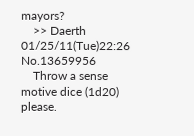mayors?
    >> Daerth 01/25/11(Tue)22:26 No.13659956
    Throw a sense motive dice (1d20) please.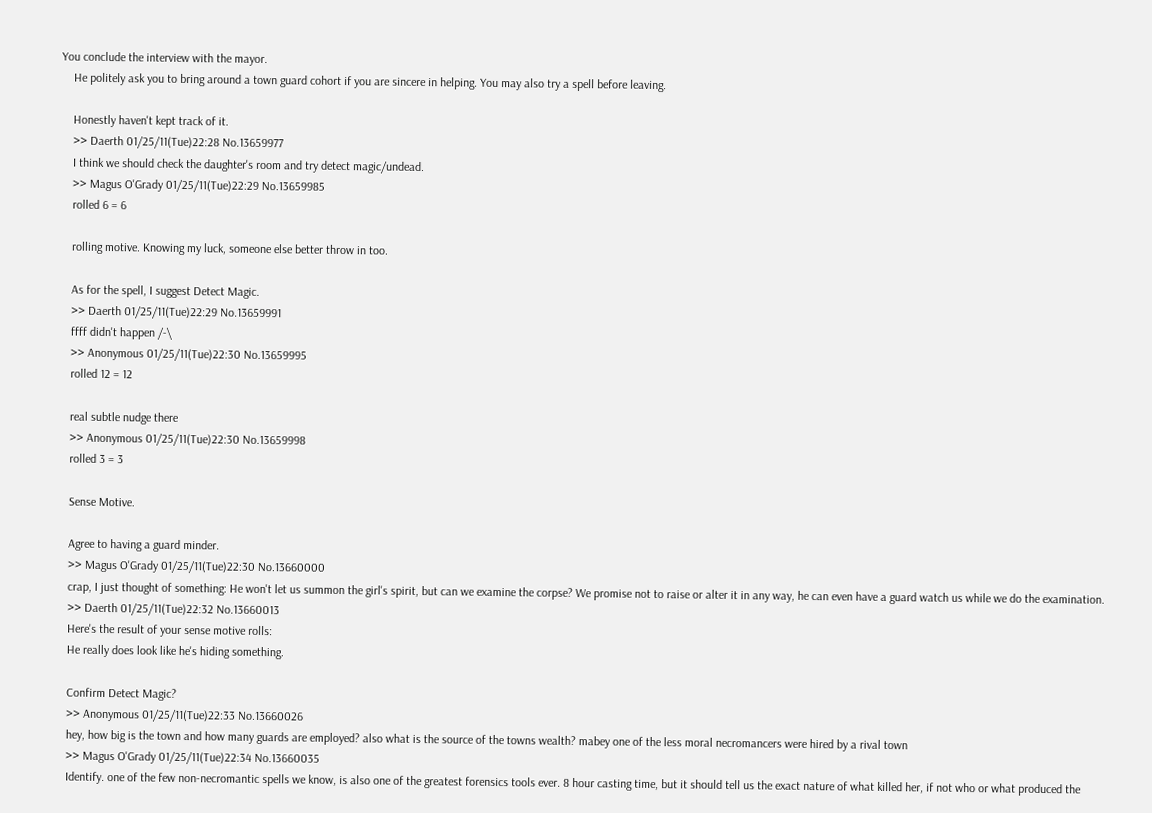You conclude the interview with the mayor.
    He politely ask you to bring around a town guard cohort if you are sincere in helping. You may also try a spell before leaving.

    Honestly haven't kept track of it.
    >> Daerth 01/25/11(Tue)22:28 No.13659977
    I think we should check the daughter's room and try detect magic/undead.
    >> Magus O'Grady 01/25/11(Tue)22:29 No.13659985
    rolled 6 = 6

    rolling motive. Knowing my luck, someone else better throw in too.

    As for the spell, I suggest Detect Magic.
    >> Daerth 01/25/11(Tue)22:29 No.13659991
    ffff didn't happen /-\
    >> Anonymous 01/25/11(Tue)22:30 No.13659995
    rolled 12 = 12

    real subtle nudge there
    >> Anonymous 01/25/11(Tue)22:30 No.13659998
    rolled 3 = 3

    Sense Motive.

    Agree to having a guard minder.
    >> Magus O'Grady 01/25/11(Tue)22:30 No.13660000
    crap, I just thought of something: He won't let us summon the girl's spirit, but can we examine the corpse? We promise not to raise or alter it in any way, he can even have a guard watch us while we do the examination.
    >> Daerth 01/25/11(Tue)22:32 No.13660013
    Here's the result of your sense motive rolls:
    He really does look like he's hiding something.

    Confirm Detect Magic?
    >> Anonymous 01/25/11(Tue)22:33 No.13660026
    hey, how big is the town and how many guards are employed? also what is the source of the towns wealth? mabey one of the less moral necromancers were hired by a rival town
    >> Magus O'Grady 01/25/11(Tue)22:34 No.13660035
    Identify. one of the few non-necromantic spells we know, is also one of the greatest forensics tools ever. 8 hour casting time, but it should tell us the exact nature of what killed her, if not who or what produced the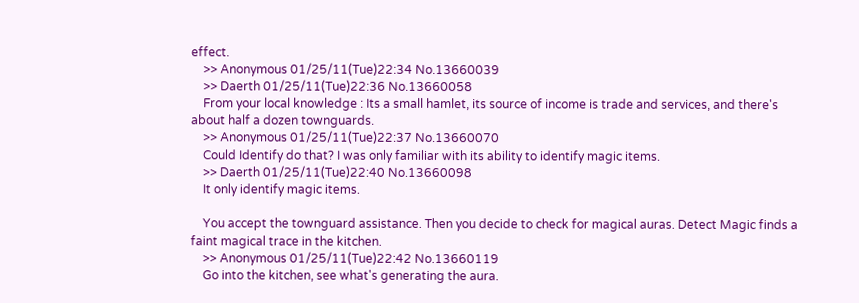effect.
    >> Anonymous 01/25/11(Tue)22:34 No.13660039
    >> Daerth 01/25/11(Tue)22:36 No.13660058
    From your local knowledge : Its a small hamlet, its source of income is trade and services, and there's about half a dozen townguards.
    >> Anonymous 01/25/11(Tue)22:37 No.13660070
    Could Identify do that? I was only familiar with its ability to identify magic items.
    >> Daerth 01/25/11(Tue)22:40 No.13660098
    It only identify magic items.

    You accept the townguard assistance. Then you decide to check for magical auras. Detect Magic finds a faint magical trace in the kitchen.
    >> Anonymous 01/25/11(Tue)22:42 No.13660119
    Go into the kitchen, see what's generating the aura.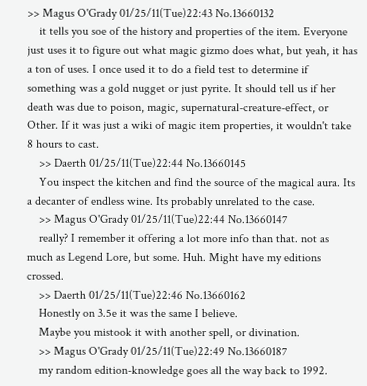>> Magus O'Grady 01/25/11(Tue)22:43 No.13660132
    it tells you soe of the history and properties of the item. Everyone just uses it to figure out what magic gizmo does what, but yeah, it has a ton of uses. I once used it to do a field test to determine if something was a gold nugget or just pyrite. It should tell us if her death was due to poison, magic, supernatural-creature-effect, or Other. If it was just a wiki of magic item properties, it wouldn't take 8 hours to cast.
    >> Daerth 01/25/11(Tue)22:44 No.13660145
    You inspect the kitchen and find the source of the magical aura. Its a decanter of endless wine. Its probably unrelated to the case.
    >> Magus O'Grady 01/25/11(Tue)22:44 No.13660147
    really? I remember it offering a lot more info than that. not as much as Legend Lore, but some. Huh. Might have my editions crossed.
    >> Daerth 01/25/11(Tue)22:46 No.13660162
    Honestly on 3.5e it was the same I believe.
    Maybe you mistook it with another spell, or divination.
    >> Magus O'Grady 01/25/11(Tue)22:49 No.13660187
    my random edition-knowledge goes all the way back to 1992.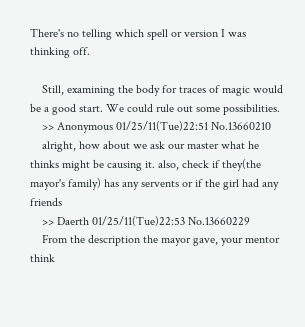There's no telling which spell or version I was thinking off.

    Still, examining the body for traces of magic would be a good start. We could rule out some possibilities.
    >> Anonymous 01/25/11(Tue)22:51 No.13660210
    alright, how about we ask our master what he thinks might be causing it. also, check if they(the mayor's family) has any servents or if the girl had any friends
    >> Daerth 01/25/11(Tue)22:53 No.13660229
    From the description the mayor gave, your mentor think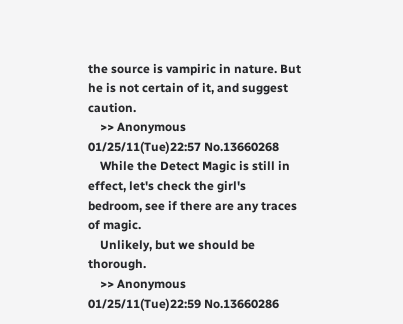the source is vampiric in nature. But he is not certain of it, and suggest caution.
    >> Anonymous 01/25/11(Tue)22:57 No.13660268
    While the Detect Magic is still in effect, let's check the girl's bedroom, see if there are any traces of magic.
    Unlikely, but we should be thorough.
    >> Anonymous 01/25/11(Tue)22:59 No.13660286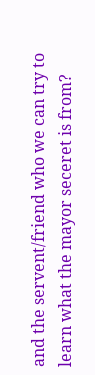and the servent/friend who we can try to learn what the mayor seceret is from?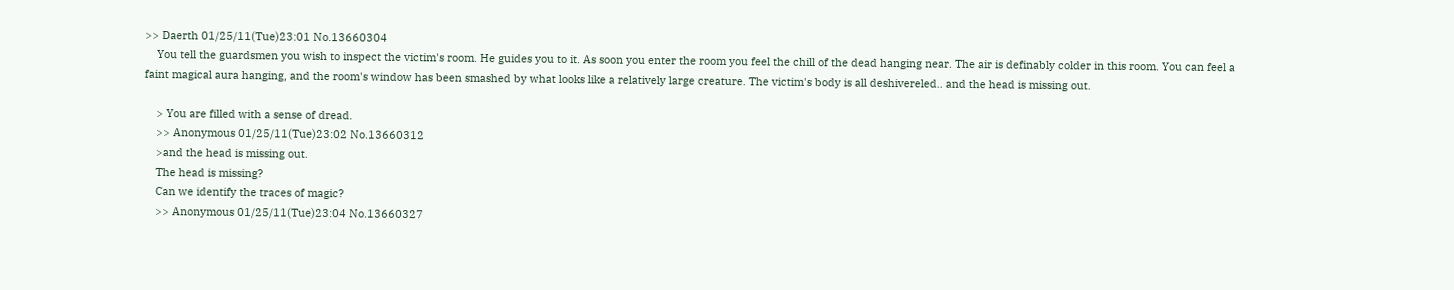>> Daerth 01/25/11(Tue)23:01 No.13660304
    You tell the guardsmen you wish to inspect the victim's room. He guides you to it. As soon you enter the room you feel the chill of the dead hanging near. The air is definably colder in this room. You can feel a faint magical aura hanging, and the room's window has been smashed by what looks like a relatively large creature. The victim's body is all deshivereled.. and the head is missing out.

    > You are filled with a sense of dread.
    >> Anonymous 01/25/11(Tue)23:02 No.13660312
    >and the head is missing out.
    The head is missing?
    Can we identify the traces of magic?
    >> Anonymous 01/25/11(Tue)23:04 No.13660327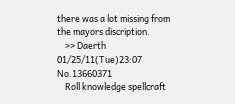there was a lot missing from the mayors discription.
    >> Daerth 01/25/11(Tue)23:07 No.13660371
    Roll knowledge spellcraft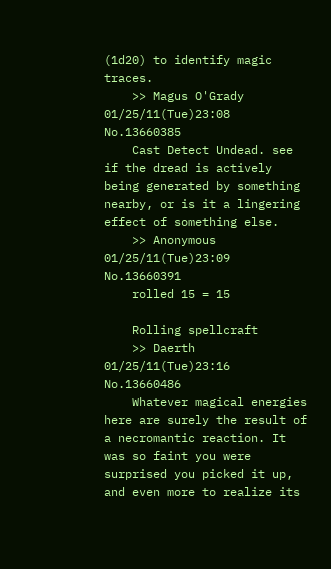(1d20) to identify magic traces.
    >> Magus O'Grady 01/25/11(Tue)23:08 No.13660385
    Cast Detect Undead. see if the dread is actively being generated by something nearby, or is it a lingering effect of something else.
    >> Anonymous 01/25/11(Tue)23:09 No.13660391
    rolled 15 = 15

    Rolling spellcraft
    >> Daerth 01/25/11(Tue)23:16 No.13660486
    Whatever magical energies here are surely the result of a necromantic reaction. It was so faint you were surprised you picked it up, and even more to realize its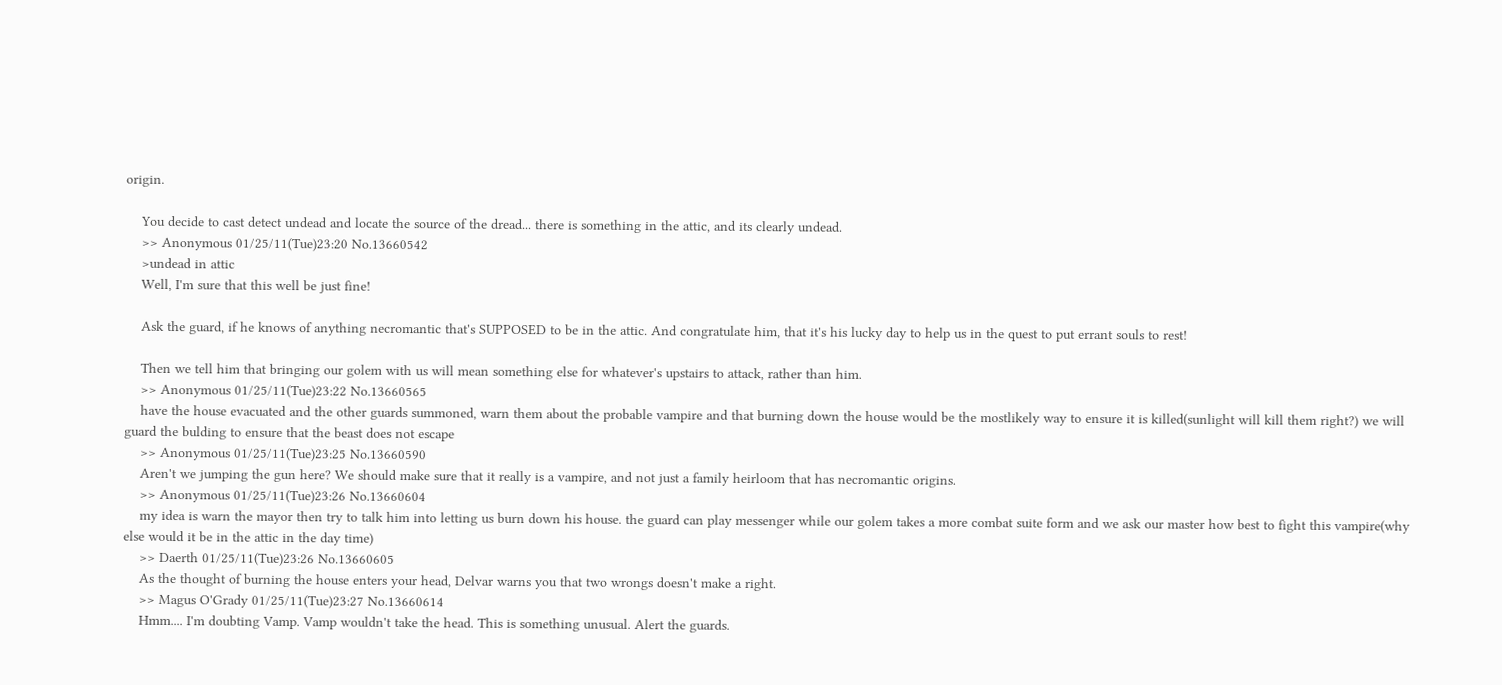origin.

    You decide to cast detect undead and locate the source of the dread... there is something in the attic, and its clearly undead.
    >> Anonymous 01/25/11(Tue)23:20 No.13660542
    >undead in attic
    Well, I'm sure that this well be just fine!

    Ask the guard, if he knows of anything necromantic that's SUPPOSED to be in the attic. And congratulate him, that it's his lucky day to help us in the quest to put errant souls to rest!

    Then we tell him that bringing our golem with us will mean something else for whatever's upstairs to attack, rather than him.
    >> Anonymous 01/25/11(Tue)23:22 No.13660565
    have the house evacuated and the other guards summoned, warn them about the probable vampire and that burning down the house would be the mostlikely way to ensure it is killed(sunlight will kill them right?) we will guard the bulding to ensure that the beast does not escape
    >> Anonymous 01/25/11(Tue)23:25 No.13660590
    Aren't we jumping the gun here? We should make sure that it really is a vampire, and not just a family heirloom that has necromantic origins.
    >> Anonymous 01/25/11(Tue)23:26 No.13660604
    my idea is warn the mayor then try to talk him into letting us burn down his house. the guard can play messenger while our golem takes a more combat suite form and we ask our master how best to fight this vampire(why else would it be in the attic in the day time)
    >> Daerth 01/25/11(Tue)23:26 No.13660605
    As the thought of burning the house enters your head, Delvar warns you that two wrongs doesn't make a right.
    >> Magus O'Grady 01/25/11(Tue)23:27 No.13660614
    Hmm.... I'm doubting Vamp. Vamp wouldn't take the head. This is something unusual. Alert the guards.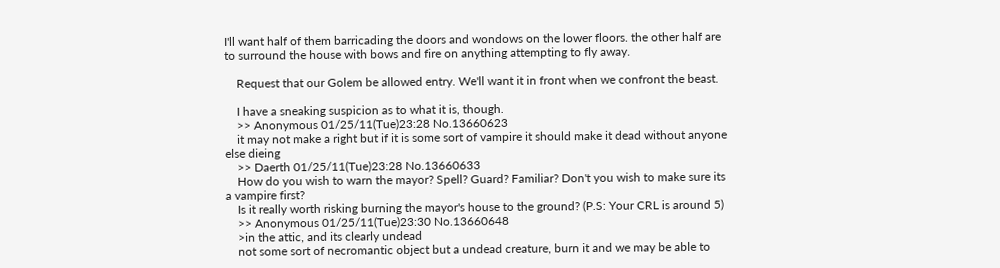I'll want half of them barricading the doors and wondows on the lower floors. the other half are to surround the house with bows and fire on anything attempting to fly away.

    Request that our Golem be allowed entry. We'll want it in front when we confront the beast.

    I have a sneaking suspicion as to what it is, though.
    >> Anonymous 01/25/11(Tue)23:28 No.13660623
    it may not make a right but if it is some sort of vampire it should make it dead without anyone else dieing
    >> Daerth 01/25/11(Tue)23:28 No.13660633
    How do you wish to warn the mayor? Spell? Guard? Familiar? Don't you wish to make sure its a vampire first?
    Is it really worth risking burning the mayor's house to the ground? (P.S: Your CRL is around 5)
    >> Anonymous 01/25/11(Tue)23:30 No.13660648
    >in the attic, and its clearly undead
    not some sort of necromantic object but a undead creature, burn it and we may be able to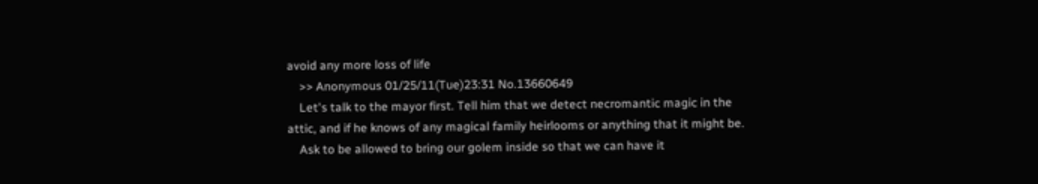avoid any more loss of life
    >> Anonymous 01/25/11(Tue)23:31 No.13660649
    Let's talk to the mayor first. Tell him that we detect necromantic magic in the attic, and if he knows of any magical family heirlooms or anything that it might be.
    Ask to be allowed to bring our golem inside so that we can have it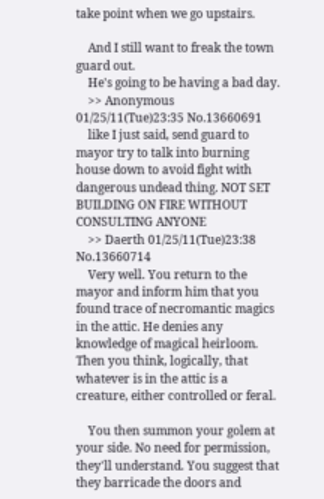take point when we go upstairs.

    And I still want to freak the town guard out.
    He's going to be having a bad day.
    >> Anonymous 01/25/11(Tue)23:35 No.13660691
    like I just said, send guard to mayor try to talk into burning house down to avoid fight with dangerous undead thing. NOT SET BUILDING ON FIRE WITHOUT CONSULTING ANYONE
    >> Daerth 01/25/11(Tue)23:38 No.13660714
    Very well. You return to the mayor and inform him that you found trace of necromantic magics in the attic. He denies any knowledge of magical heirloom. Then you think, logically, that whatever is in the attic is a creature, either controlled or feral.

    You then summon your golem at your side. No need for permission, they'll understand. You suggest that they barricade the doors and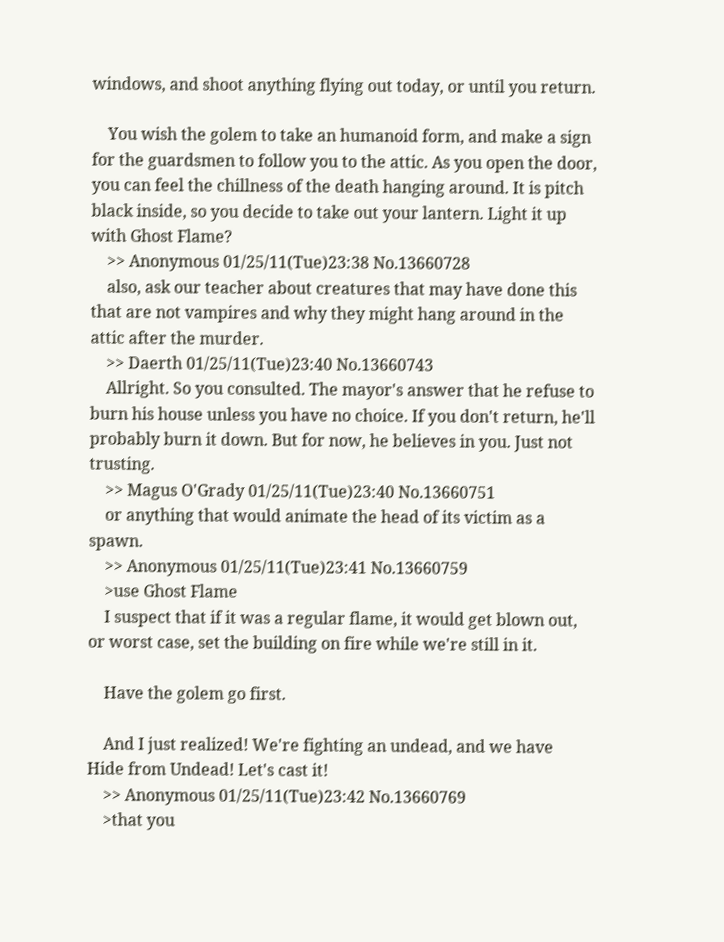windows, and shoot anything flying out today, or until you return.

    You wish the golem to take an humanoid form, and make a sign for the guardsmen to follow you to the attic. As you open the door, you can feel the chillness of the death hanging around. It is pitch black inside, so you decide to take out your lantern. Light it up with Ghost Flame?
    >> Anonymous 01/25/11(Tue)23:38 No.13660728
    also, ask our teacher about creatures that may have done this that are not vampires and why they might hang around in the attic after the murder.
    >> Daerth 01/25/11(Tue)23:40 No.13660743
    Allright. So you consulted. The mayor's answer that he refuse to burn his house unless you have no choice. If you don't return, he'll probably burn it down. But for now, he believes in you. Just not trusting.
    >> Magus O'Grady 01/25/11(Tue)23:40 No.13660751
    or anything that would animate the head of its victim as a spawn.
    >> Anonymous 01/25/11(Tue)23:41 No.13660759
    >use Ghost Flame
    I suspect that if it was a regular flame, it would get blown out, or worst case, set the building on fire while we're still in it.

    Have the golem go first.

    And I just realized! We're fighting an undead, and we have Hide from Undead! Let's cast it!
    >> Anonymous 01/25/11(Tue)23:42 No.13660769
    >that you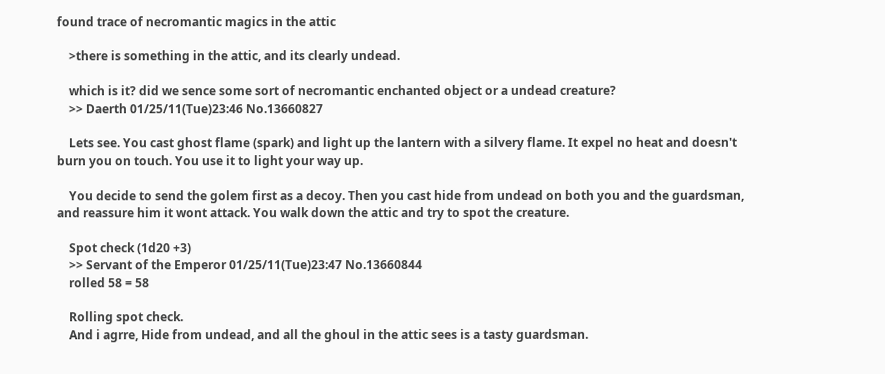found trace of necromantic magics in the attic

    >there is something in the attic, and its clearly undead.

    which is it? did we sence some sort of necromantic enchanted object or a undead creature?
    >> Daerth 01/25/11(Tue)23:46 No.13660827

    Lets see. You cast ghost flame (spark) and light up the lantern with a silvery flame. It expel no heat and doesn't burn you on touch. You use it to light your way up.

    You decide to send the golem first as a decoy. Then you cast hide from undead on both you and the guardsman, and reassure him it wont attack. You walk down the attic and try to spot the creature.

    Spot check (1d20 +3)
    >> Servant of the Emperor 01/25/11(Tue)23:47 No.13660844
    rolled 58 = 58

    Rolling spot check.
    And i agrre, Hide from undead, and all the ghoul in the attic sees is a tasty guardsman.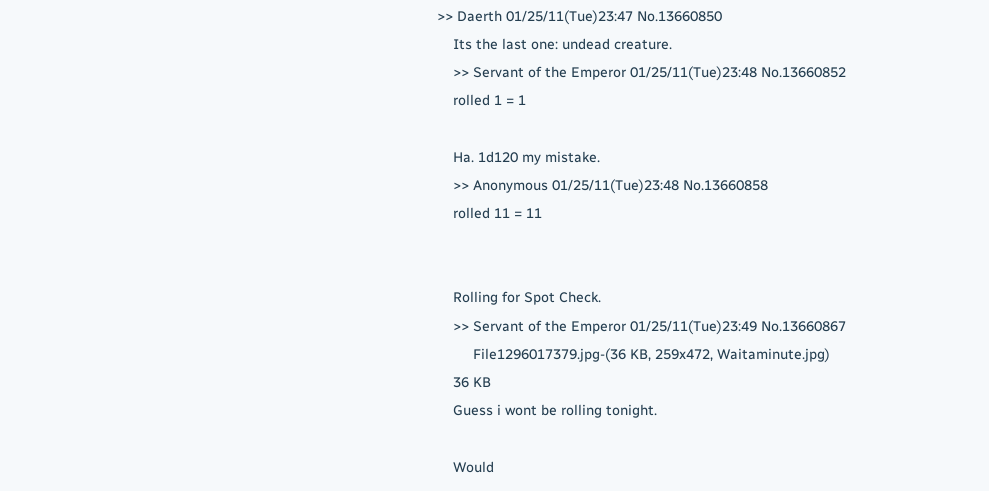>> Daerth 01/25/11(Tue)23:47 No.13660850
    Its the last one: undead creature.
    >> Servant of the Emperor 01/25/11(Tue)23:48 No.13660852
    rolled 1 = 1

    Ha. 1d120 my mistake.
    >> Anonymous 01/25/11(Tue)23:48 No.13660858
    rolled 11 = 11


    Rolling for Spot Check.
    >> Servant of the Emperor 01/25/11(Tue)23:49 No.13660867
         File1296017379.jpg-(36 KB, 259x472, Waitaminute.jpg)
    36 KB
    Guess i wont be rolling tonight.

    Would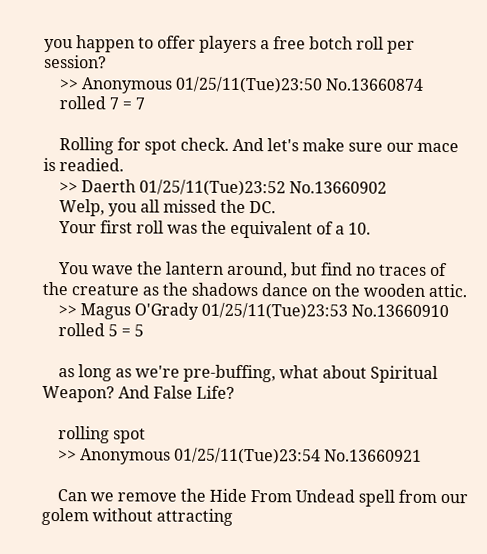you happen to offer players a free botch roll per session?
    >> Anonymous 01/25/11(Tue)23:50 No.13660874
    rolled 7 = 7

    Rolling for spot check. And let's make sure our mace is readied.
    >> Daerth 01/25/11(Tue)23:52 No.13660902
    Welp, you all missed the DC.
    Your first roll was the equivalent of a 10.

    You wave the lantern around, but find no traces of the creature as the shadows dance on the wooden attic.
    >> Magus O'Grady 01/25/11(Tue)23:53 No.13660910
    rolled 5 = 5

    as long as we're pre-buffing, what about Spiritual Weapon? And False Life?

    rolling spot
    >> Anonymous 01/25/11(Tue)23:54 No.13660921

    Can we remove the Hide From Undead spell from our golem without attracting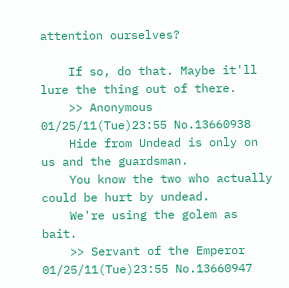attention ourselves?

    If so, do that. Maybe it'll lure the thing out of there.
    >> Anonymous 01/25/11(Tue)23:55 No.13660938
    Hide from Undead is only on us and the guardsman.
    You know the two who actually could be hurt by undead.
    We're using the golem as bait.
    >> Servant of the Emperor 01/25/11(Tue)23:55 No.13660947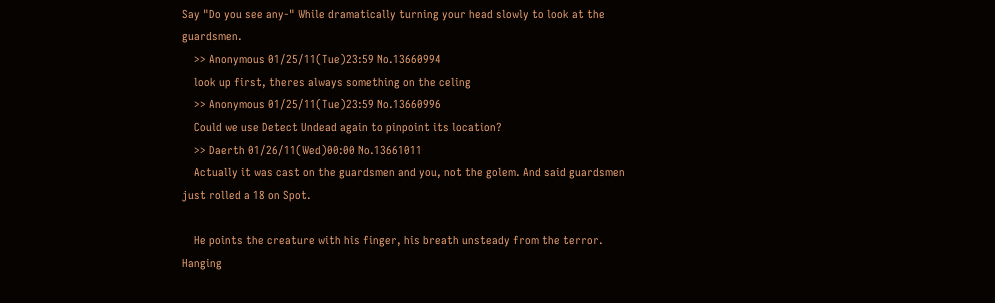Say "Do you see any-" While dramatically turning your head slowly to look at the guardsmen.
    >> Anonymous 01/25/11(Tue)23:59 No.13660994
    look up first, theres always something on the celing
    >> Anonymous 01/25/11(Tue)23:59 No.13660996
    Could we use Detect Undead again to pinpoint its location?
    >> Daerth 01/26/11(Wed)00:00 No.13661011
    Actually it was cast on the guardsmen and you, not the golem. And said guardsmen just rolled a 18 on Spot.

    He points the creature with his finger, his breath unsteady from the terror. Hanging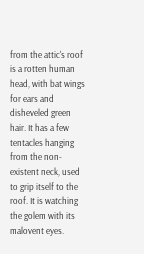from the attic's roof is a rotten human head, with bat wings for ears and disheveled green hair. It has a few tentacles hanging from the non-existent neck, used to grip itself to the roof. It is watching the golem with its malovent eyes.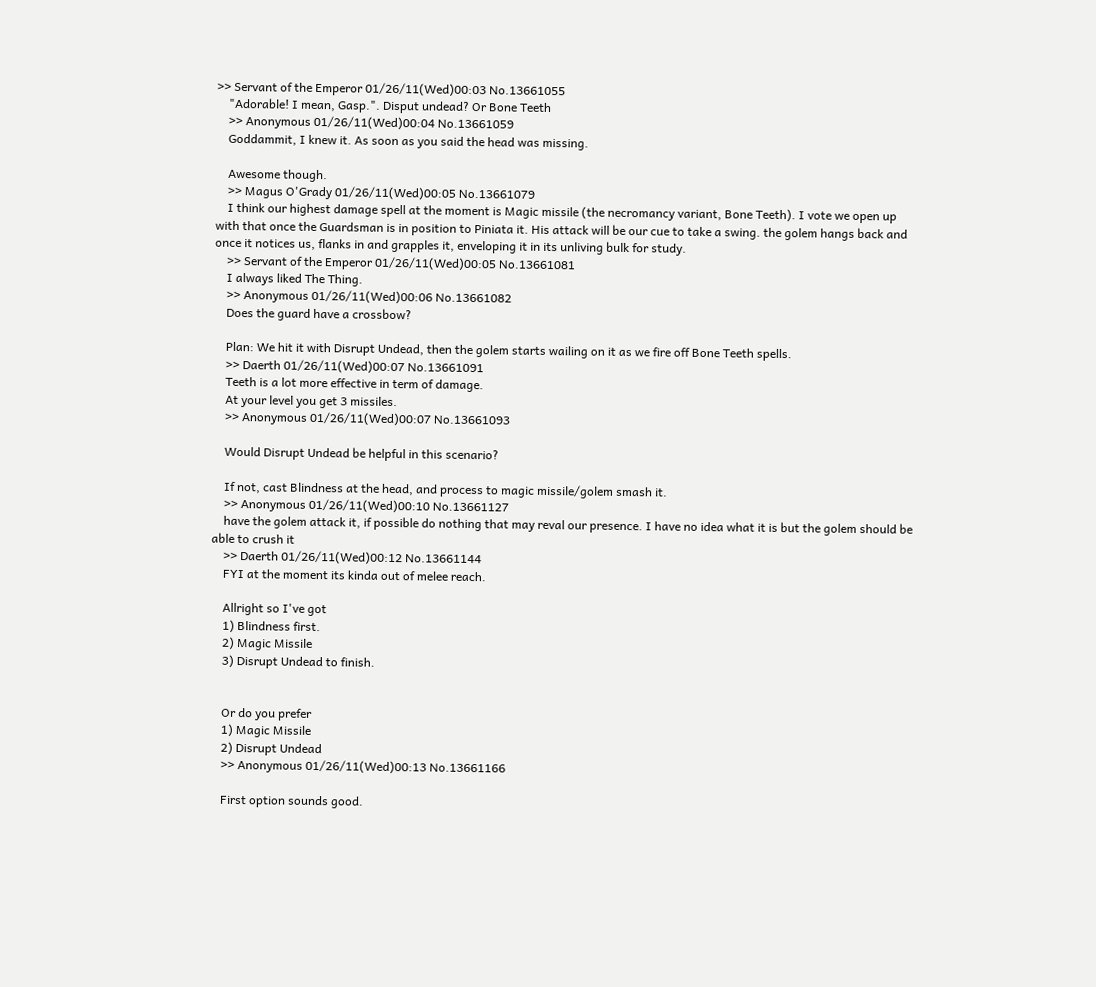>> Servant of the Emperor 01/26/11(Wed)00:03 No.13661055
    "Adorable! I mean, Gasp.". Disput undead? Or Bone Teeth
    >> Anonymous 01/26/11(Wed)00:04 No.13661059
    Goddammit, I knew it. As soon as you said the head was missing.

    Awesome though.
    >> Magus O'Grady 01/26/11(Wed)00:05 No.13661079
    I think our highest damage spell at the moment is Magic missile (the necromancy variant, Bone Teeth). I vote we open up with that once the Guardsman is in position to Piniata it. His attack will be our cue to take a swing. the golem hangs back and once it notices us, flanks in and grapples it, enveloping it in its unliving bulk for study.
    >> Servant of the Emperor 01/26/11(Wed)00:05 No.13661081
    I always liked The Thing.
    >> Anonymous 01/26/11(Wed)00:06 No.13661082
    Does the guard have a crossbow?

    Plan: We hit it with Disrupt Undead, then the golem starts wailing on it as we fire off Bone Teeth spells.
    >> Daerth 01/26/11(Wed)00:07 No.13661091
    Teeth is a lot more effective in term of damage.
    At your level you get 3 missiles.
    >> Anonymous 01/26/11(Wed)00:07 No.13661093

    Would Disrupt Undead be helpful in this scenario?

    If not, cast Blindness at the head, and process to magic missile/golem smash it.
    >> Anonymous 01/26/11(Wed)00:10 No.13661127
    have the golem attack it, if possible do nothing that may reval our presence. I have no idea what it is but the golem should be able to crush it
    >> Daerth 01/26/11(Wed)00:12 No.13661144
    FYI at the moment its kinda out of melee reach.

    Allright so I've got
    1) Blindness first.
    2) Magic Missile
    3) Disrupt Undead to finish.


    Or do you prefer
    1) Magic Missile
    2) Disrupt Undead
    >> Anonymous 01/26/11(Wed)00:13 No.13661166

    First option sounds good.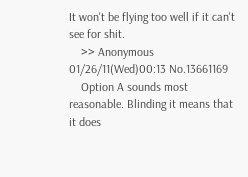It won't be flying too well if it can't see for shit.
    >> Anonymous 01/26/11(Wed)00:13 No.13661169
    Option A sounds most reasonable. Blinding it means that it does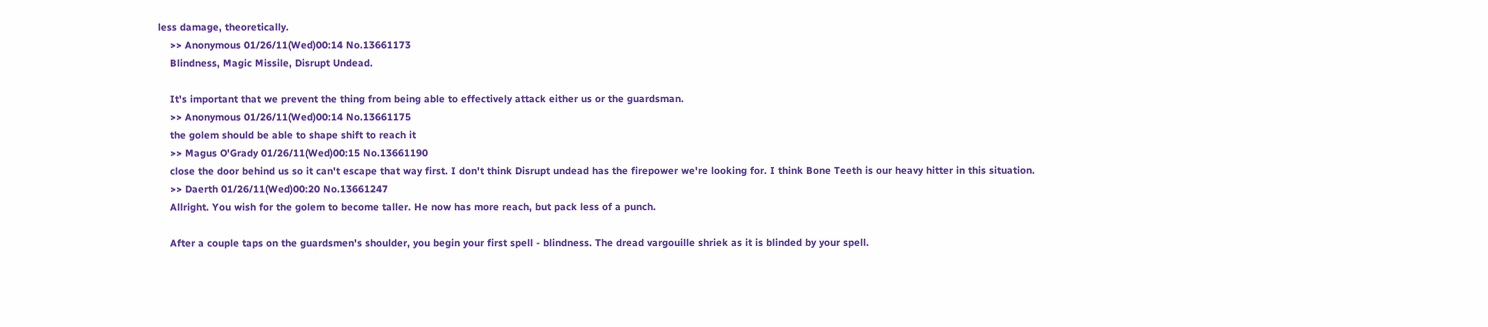less damage, theoretically.
    >> Anonymous 01/26/11(Wed)00:14 No.13661173
    Blindness, Magic Missile, Disrupt Undead.

    It's important that we prevent the thing from being able to effectively attack either us or the guardsman.
    >> Anonymous 01/26/11(Wed)00:14 No.13661175
    the golem should be able to shape shift to reach it
    >> Magus O'Grady 01/26/11(Wed)00:15 No.13661190
    close the door behind us so it can't escape that way first. I don't think Disrupt undead has the firepower we're looking for. I think Bone Teeth is our heavy hitter in this situation.
    >> Daerth 01/26/11(Wed)00:20 No.13661247
    Allright. You wish for the golem to become taller. He now has more reach, but pack less of a punch.

    After a couple taps on the guardsmen's shoulder, you begin your first spell - blindness. The dread vargouille shriek as it is blinded by your spell.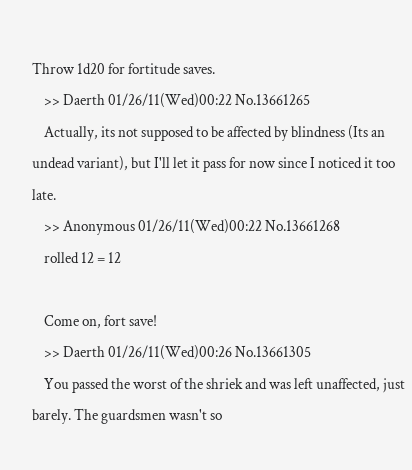Throw 1d20 for fortitude saves.
    >> Daerth 01/26/11(Wed)00:22 No.13661265
    Actually, its not supposed to be affected by blindness (Its an undead variant), but I'll let it pass for now since I noticed it too late.
    >> Anonymous 01/26/11(Wed)00:22 No.13661268
    rolled 12 = 12

    Come on, fort save!
    >> Daerth 01/26/11(Wed)00:26 No.13661305
    You passed the worst of the shriek and was left unaffected, just barely. The guardsmen wasn't so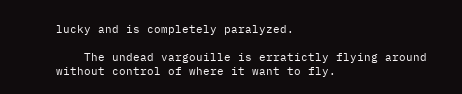lucky and is completely paralyzed.

    The undead vargouille is erratictly flying around without control of where it want to fly.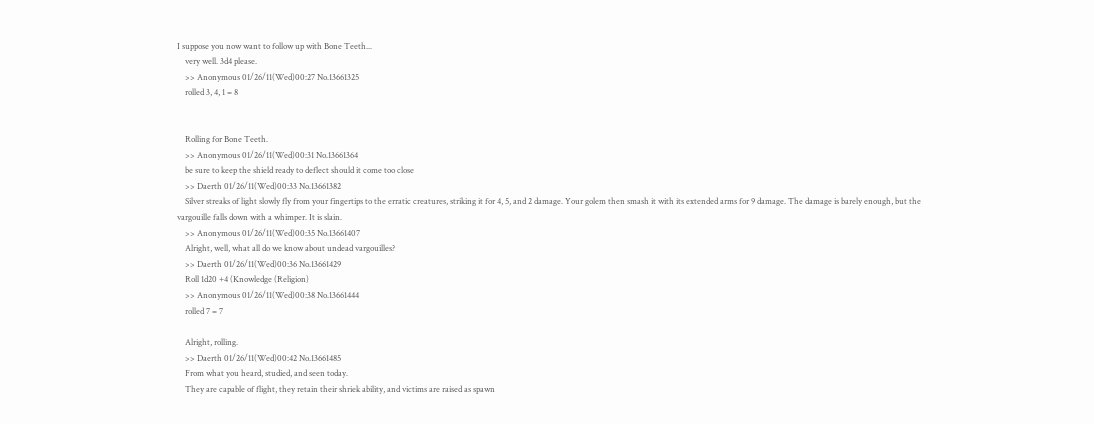I suppose you now want to follow up with Bone Teeth...
    very well. 3d4 please.
    >> Anonymous 01/26/11(Wed)00:27 No.13661325
    rolled 3, 4, 1 = 8


    Rolling for Bone Teeth.
    >> Anonymous 01/26/11(Wed)00:31 No.13661364
    be sure to keep the shield ready to deflect should it come too close
    >> Daerth 01/26/11(Wed)00:33 No.13661382
    Silver streaks of light slowly fly from your fingertips to the erratic creatures, striking it for 4, 5, and 2 damage. Your golem then smash it with its extended arms for 9 damage. The damage is barely enough, but the vargouille falls down with a whimper. It is slain.
    >> Anonymous 01/26/11(Wed)00:35 No.13661407
    Alright, well, what all do we know about undead vargouilles?
    >> Daerth 01/26/11(Wed)00:36 No.13661429
    Roll 1d20 +4 (Knowledge (Religion)
    >> Anonymous 01/26/11(Wed)00:38 No.13661444
    rolled 7 = 7

    Alright, rolling.
    >> Daerth 01/26/11(Wed)00:42 No.13661485
    From what you heard, studied, and seen today.
    They are capable of flight, they retain their shriek ability, and victims are raised as spawn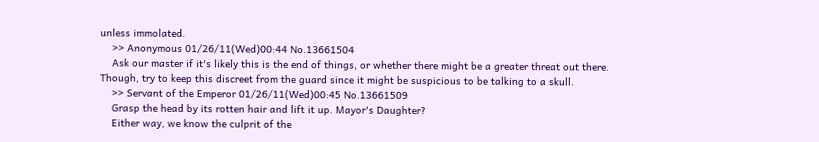unless immolated.
    >> Anonymous 01/26/11(Wed)00:44 No.13661504
    Ask our master if it's likely this is the end of things, or whether there might be a greater threat out there. Though, try to keep this discreet from the guard since it might be suspicious to be talking to a skull.
    >> Servant of the Emperor 01/26/11(Wed)00:45 No.13661509
    Grasp the head by its rotten hair and lift it up. Mayor's Daughter?
    Either way, we know the culprit of the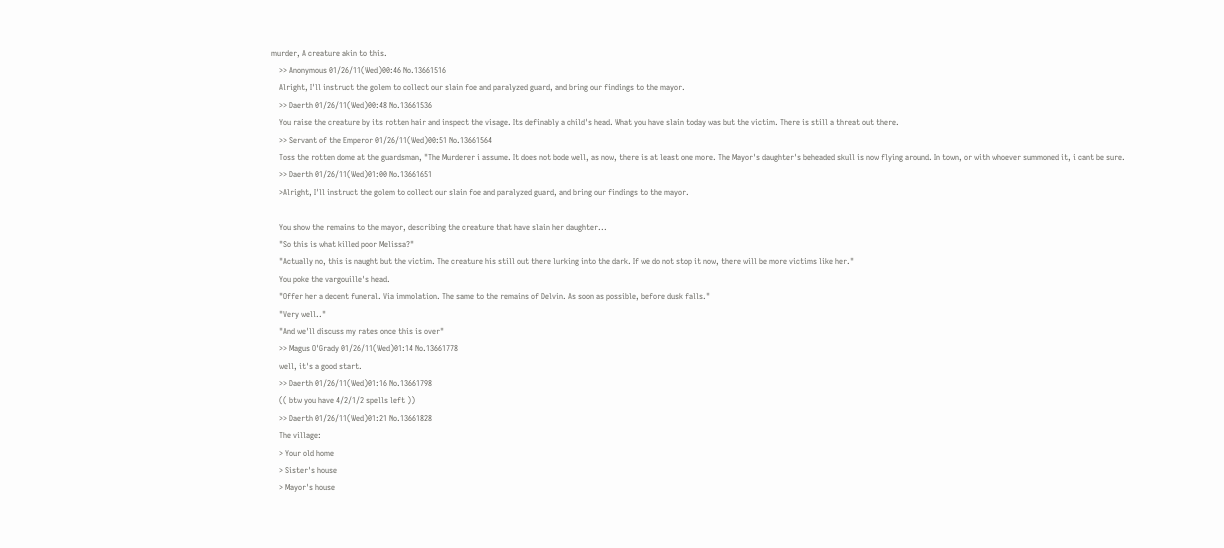murder, A creature akin to this.
    >> Anonymous 01/26/11(Wed)00:46 No.13661516
    Alright, I'll instruct the golem to collect our slain foe and paralyzed guard, and bring our findings to the mayor.
    >> Daerth 01/26/11(Wed)00:48 No.13661536
    You raise the creature by its rotten hair and inspect the visage. Its definably a child's head. What you have slain today was but the victim. There is still a threat out there.
    >> Servant of the Emperor 01/26/11(Wed)00:51 No.13661564
    Toss the rotten dome at the guardsman, "The Murderer i assume. It does not bode well, as now, there is at least one more. The Mayor's daughter's beheaded skull is now flying around. In town, or with whoever summoned it, i cant be sure.
    >> Daerth 01/26/11(Wed)01:00 No.13661651
    >Alright, I'll instruct the golem to collect our slain foe and paralyzed guard, and bring our findings to the mayor.

    You show the remains to the mayor, describing the creature that have slain her daughter...
    "So this is what killed poor Melissa?"
    "Actually no, this is naught but the victim. The creature his still out there lurking into the dark. If we do not stop it now, there will be more victims like her."
    You poke the vargouille's head.
    "Offer her a decent funeral. Via immolation. The same to the remains of Delvin. As soon as possible, before dusk falls."
    "Very well.."
    "And we'll discuss my rates once this is over"
    >> Magus O'Grady 01/26/11(Wed)01:14 No.13661778
    well, it's a good start.
    >> Daerth 01/26/11(Wed)01:16 No.13661798
    (( btw you have 4/2/1/2 spells left ))
    >> Daerth 01/26/11(Wed)01:21 No.13661828
    The village:
    > Your old home
    > Sister's house
    > Mayor's house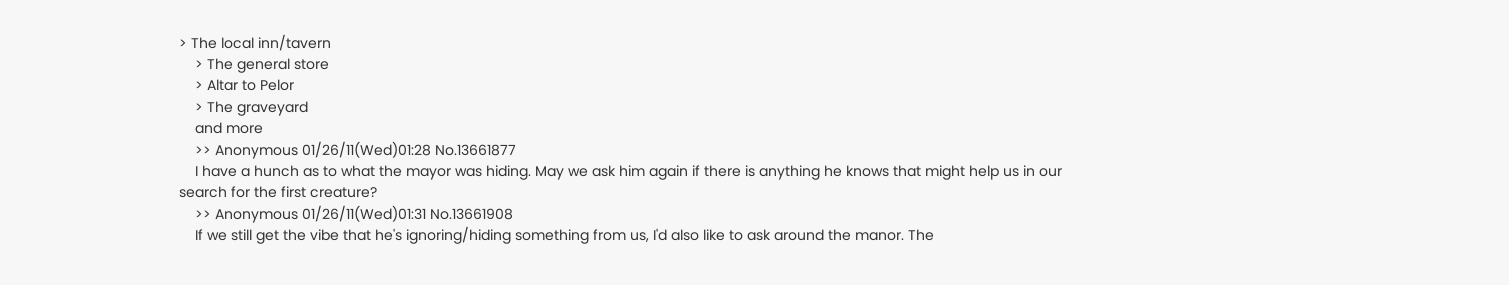> The local inn/tavern
    > The general store
    > Altar to Pelor
    > The graveyard
    and more
    >> Anonymous 01/26/11(Wed)01:28 No.13661877
    I have a hunch as to what the mayor was hiding. May we ask him again if there is anything he knows that might help us in our search for the first creature?
    >> Anonymous 01/26/11(Wed)01:31 No.13661908
    If we still get the vibe that he's ignoring/hiding something from us, I'd also like to ask around the manor. The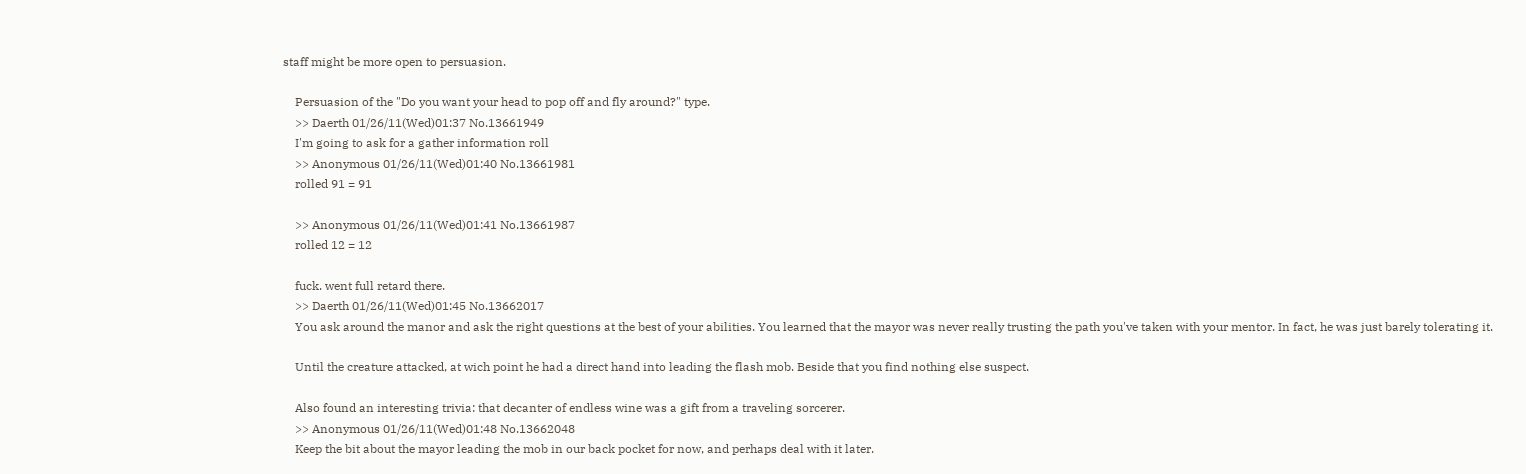staff might be more open to persuasion.

    Persuasion of the "Do you want your head to pop off and fly around?" type.
    >> Daerth 01/26/11(Wed)01:37 No.13661949
    I'm going to ask for a gather information roll
    >> Anonymous 01/26/11(Wed)01:40 No.13661981
    rolled 91 = 91

    >> Anonymous 01/26/11(Wed)01:41 No.13661987
    rolled 12 = 12

    fuck. went full retard there.
    >> Daerth 01/26/11(Wed)01:45 No.13662017
    You ask around the manor and ask the right questions at the best of your abilities. You learned that the mayor was never really trusting the path you've taken with your mentor. In fact, he was just barely tolerating it.

    Until the creature attacked, at wich point he had a direct hand into leading the flash mob. Beside that you find nothing else suspect.

    Also found an interesting trivia: that decanter of endless wine was a gift from a traveling sorcerer.
    >> Anonymous 01/26/11(Wed)01:48 No.13662048
    Keep the bit about the mayor leading the mob in our back pocket for now, and perhaps deal with it later.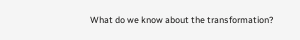What do we know about the transformation?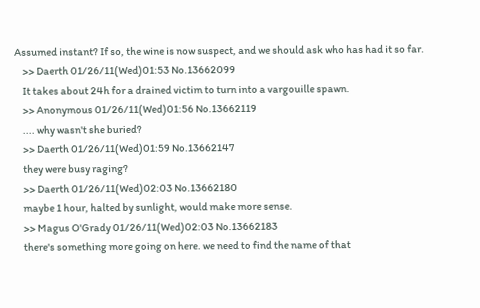Assumed instant? If so, the wine is now suspect, and we should ask who has had it so far.
    >> Daerth 01/26/11(Wed)01:53 No.13662099
    It takes about 24h for a drained victim to turn into a vargouille spawn.
    >> Anonymous 01/26/11(Wed)01:56 No.13662119
    .... why wasn't she buried?
    >> Daerth 01/26/11(Wed)01:59 No.13662147
    they were busy raging?
    >> Daerth 01/26/11(Wed)02:03 No.13662180
    maybe 1 hour, halted by sunlight, would make more sense.
    >> Magus O'Grady 01/26/11(Wed)02:03 No.13662183
    there's something more going on here. we need to find the name of that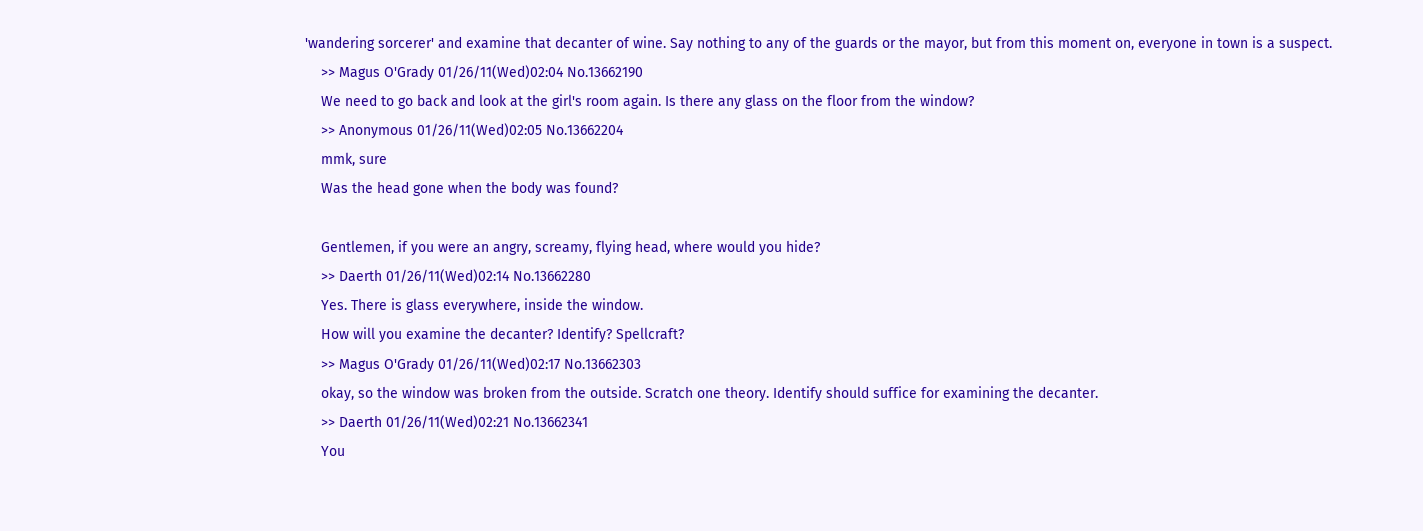'wandering sorcerer' and examine that decanter of wine. Say nothing to any of the guards or the mayor, but from this moment on, everyone in town is a suspect.
    >> Magus O'Grady 01/26/11(Wed)02:04 No.13662190
    We need to go back and look at the girl's room again. Is there any glass on the floor from the window?
    >> Anonymous 01/26/11(Wed)02:05 No.13662204
    mmk, sure
    Was the head gone when the body was found?

    Gentlemen, if you were an angry, screamy, flying head, where would you hide?
    >> Daerth 01/26/11(Wed)02:14 No.13662280
    Yes. There is glass everywhere, inside the window.
    How will you examine the decanter? Identify? Spellcraft?
    >> Magus O'Grady 01/26/11(Wed)02:17 No.13662303
    okay, so the window was broken from the outside. Scratch one theory. Identify should suffice for examining the decanter.
    >> Daerth 01/26/11(Wed)02:21 No.13662341
    You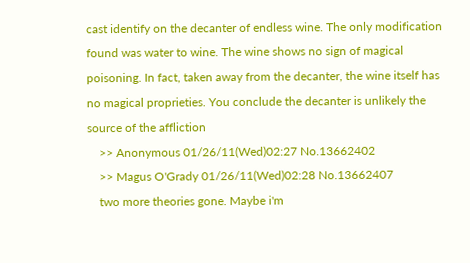cast identify on the decanter of endless wine. The only modification found was water to wine. The wine shows no sign of magical poisoning. In fact, taken away from the decanter, the wine itself has no magical proprieties. You conclude the decanter is unlikely the source of the affliction
    >> Anonymous 01/26/11(Wed)02:27 No.13662402
    >> Magus O'Grady 01/26/11(Wed)02:28 No.13662407
    two more theories gone. Maybe i'm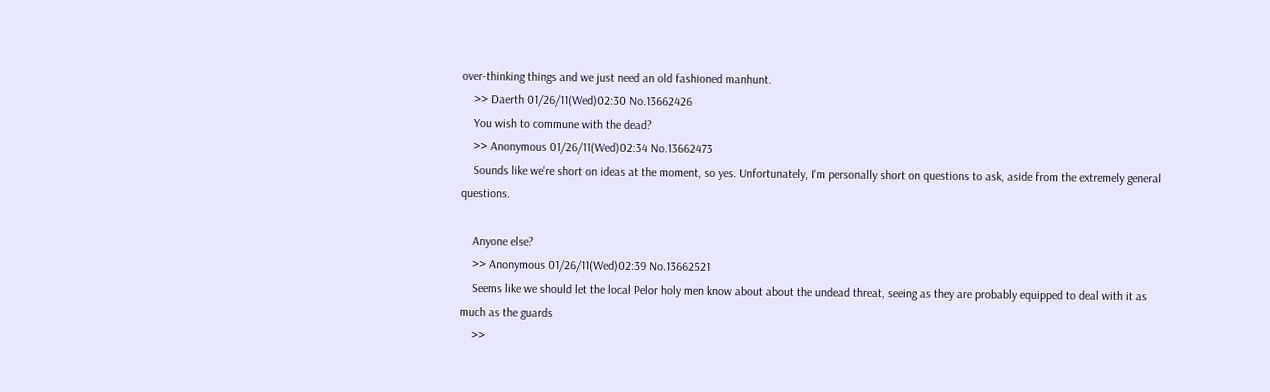over-thinking things and we just need an old fashioned manhunt.
    >> Daerth 01/26/11(Wed)02:30 No.13662426
    You wish to commune with the dead?
    >> Anonymous 01/26/11(Wed)02:34 No.13662473
    Sounds like we're short on ideas at the moment, so yes. Unfortunately, I'm personally short on questions to ask, aside from the extremely general questions.

    Anyone else?
    >> Anonymous 01/26/11(Wed)02:39 No.13662521
    Seems like we should let the local Pelor holy men know about about the undead threat, seeing as they are probably equipped to deal with it as much as the guards
    >>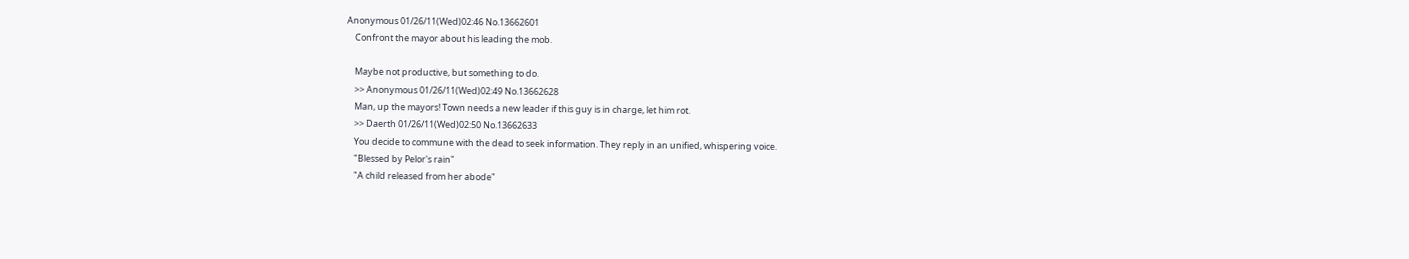Anonymous 01/26/11(Wed)02:46 No.13662601
    Confront the mayor about his leading the mob.

    Maybe not productive, but something to do.
    >> Anonymous 01/26/11(Wed)02:49 No.13662628
    Man, up the mayors! Town needs a new leader if this guy is in charge, let him rot.
    >> Daerth 01/26/11(Wed)02:50 No.13662633
    You decide to commune with the dead to seek information. They reply in an unified, whispering voice.
    "Blessed by Pelor's rain"
    "A child released from her abode"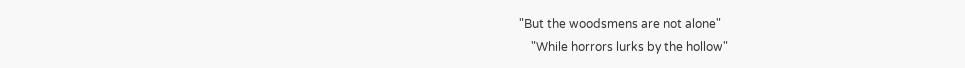"But the woodsmens are not alone"
    "While horrors lurks by the hollow"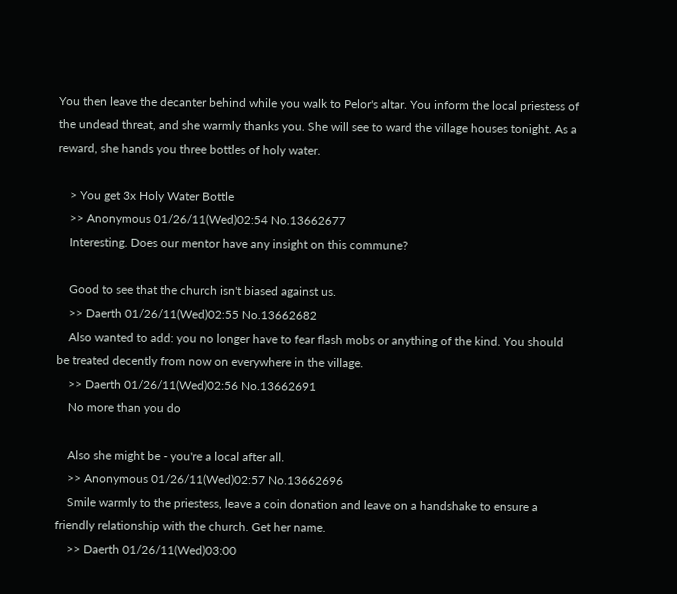You then leave the decanter behind while you walk to Pelor's altar. You inform the local priestess of the undead threat, and she warmly thanks you. She will see to ward the village houses tonight. As a reward, she hands you three bottles of holy water.

    > You get 3x Holy Water Bottle
    >> Anonymous 01/26/11(Wed)02:54 No.13662677
    Interesting. Does our mentor have any insight on this commune?

    Good to see that the church isn't biased against us.
    >> Daerth 01/26/11(Wed)02:55 No.13662682
    Also wanted to add: you no longer have to fear flash mobs or anything of the kind. You should be treated decently from now on everywhere in the village.
    >> Daerth 01/26/11(Wed)02:56 No.13662691
    No more than you do

    Also she might be - you're a local after all.
    >> Anonymous 01/26/11(Wed)02:57 No.13662696
    Smile warmly to the priestess, leave a coin donation and leave on a handshake to ensure a friendly relationship with the church. Get her name.
    >> Daerth 01/26/11(Wed)03:00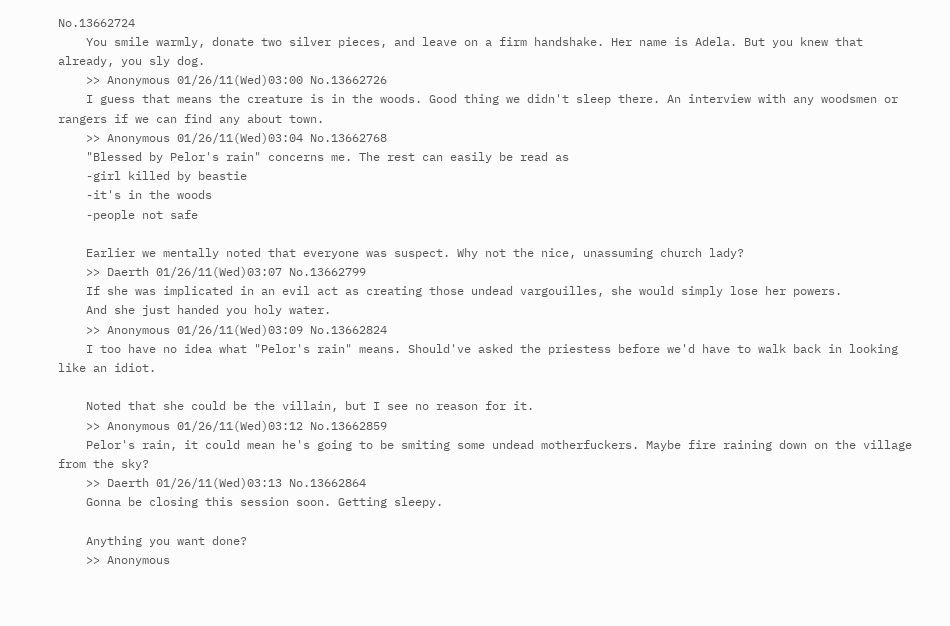No.13662724
    You smile warmly, donate two silver pieces, and leave on a firm handshake. Her name is Adela. But you knew that already, you sly dog.
    >> Anonymous 01/26/11(Wed)03:00 No.13662726
    I guess that means the creature is in the woods. Good thing we didn't sleep there. An interview with any woodsmen or rangers if we can find any about town.
    >> Anonymous 01/26/11(Wed)03:04 No.13662768
    "Blessed by Pelor's rain" concerns me. The rest can easily be read as
    -girl killed by beastie
    -it's in the woods
    -people not safe

    Earlier we mentally noted that everyone was suspect. Why not the nice, unassuming church lady?
    >> Daerth 01/26/11(Wed)03:07 No.13662799
    If she was implicated in an evil act as creating those undead vargouilles, she would simply lose her powers.
    And she just handed you holy water.
    >> Anonymous 01/26/11(Wed)03:09 No.13662824
    I too have no idea what "Pelor's rain" means. Should've asked the priestess before we'd have to walk back in looking like an idiot.

    Noted that she could be the villain, but I see no reason for it.
    >> Anonymous 01/26/11(Wed)03:12 No.13662859
    Pelor's rain, it could mean he's going to be smiting some undead motherfuckers. Maybe fire raining down on the village from the sky?
    >> Daerth 01/26/11(Wed)03:13 No.13662864
    Gonna be closing this session soon. Getting sleepy.

    Anything you want done?
    >> Anonymous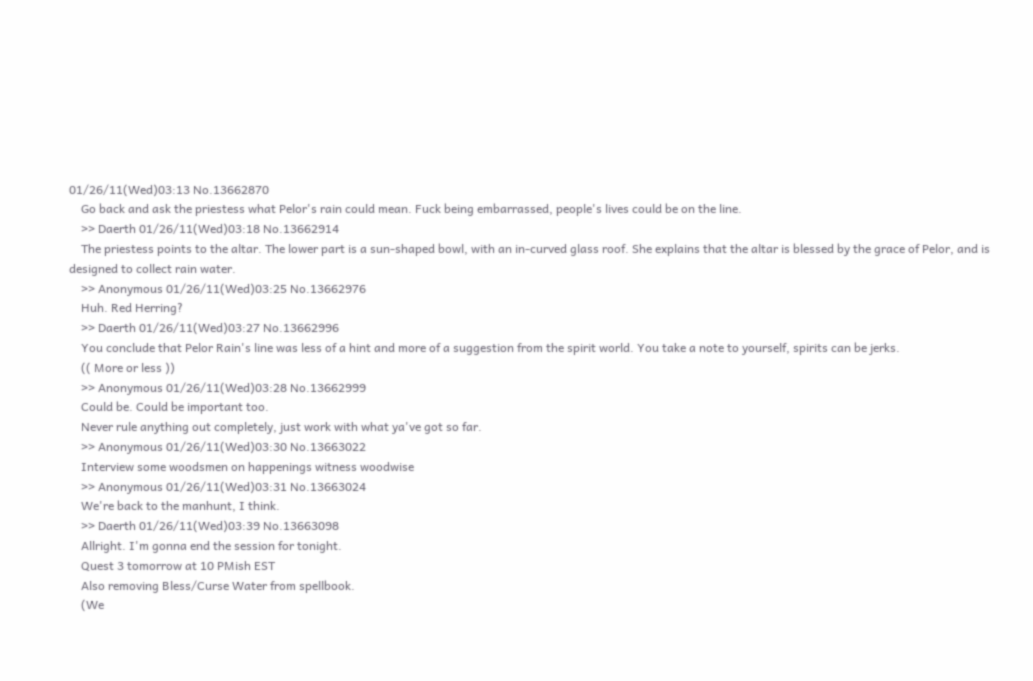01/26/11(Wed)03:13 No.13662870
    Go back and ask the priestess what Pelor's rain could mean. Fuck being embarrassed, people's lives could be on the line.
    >> Daerth 01/26/11(Wed)03:18 No.13662914
    The priestess points to the altar. The lower part is a sun-shaped bowl, with an in-curved glass roof. She explains that the altar is blessed by the grace of Pelor, and is designed to collect rain water.
    >> Anonymous 01/26/11(Wed)03:25 No.13662976
    Huh. Red Herring?
    >> Daerth 01/26/11(Wed)03:27 No.13662996
    You conclude that Pelor Rain's line was less of a hint and more of a suggestion from the spirit world. You take a note to yourself, spirits can be jerks.
    (( More or less ))
    >> Anonymous 01/26/11(Wed)03:28 No.13662999
    Could be. Could be important too.
    Never rule anything out completely, just work with what ya've got so far.
    >> Anonymous 01/26/11(Wed)03:30 No.13663022
    Interview some woodsmen on happenings witness woodwise
    >> Anonymous 01/26/11(Wed)03:31 No.13663024
    We're back to the manhunt, I think.
    >> Daerth 01/26/11(Wed)03:39 No.13663098
    Allright. I'm gonna end the session for tonight.
    Quest 3 tomorrow at 10 PMish EST
    Also removing Bless/Curse Water from spellbook.
    (We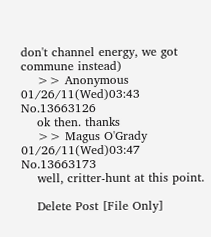don't channel energy, we got commune instead)
    >> Anonymous 01/26/11(Wed)03:43 No.13663126
    ok then. thanks
    >> Magus O'Grady 01/26/11(Wed)03:47 No.13663173
    well, critter-hunt at this point.

    Delete Post [File Only]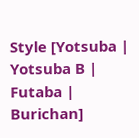Style [Yotsuba | Yotsuba B | Futaba | Burichan]